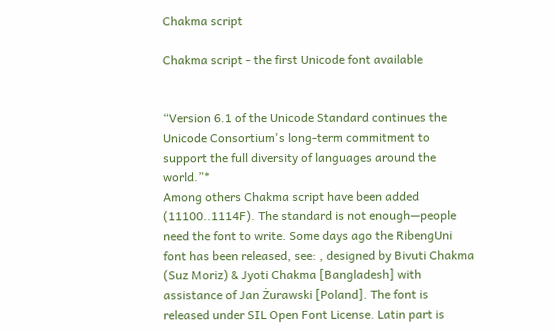Chakma script

Chakma script - the first Unicode font available


“Version 6.1 of the Unicode Standard continues the Unicode Consortium's long-term commitment to support the full diversity of languages around the world.”*
Among others Chakma script have been added (11100..1114F). The standard is not enough—people need the font to write. Some days ago the RibengUni font has been released, see: , designed by Bivuti Chakma (Suz Moriz) & Jyoti Chakma [Bangladesh] with assistance of Jan Żurawski [Poland]. The font is released under SIL Open Font License. Latin part is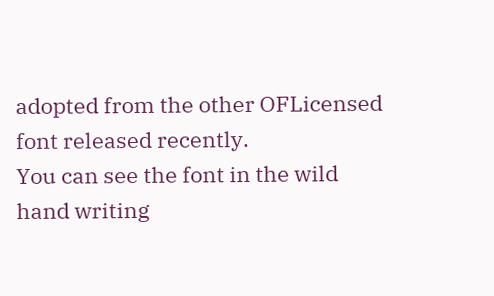adopted from the other OFLicensed font released recently.
You can see the font in the wild
hand writing